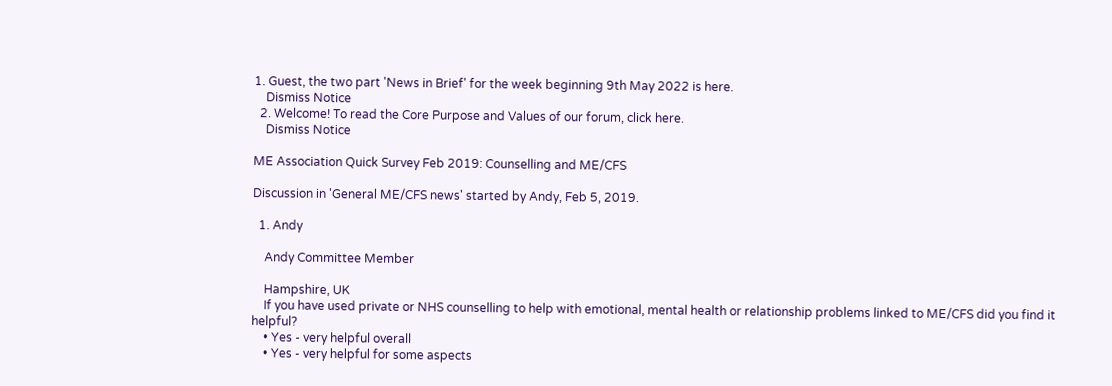1. Guest, the two part 'News in Brief' for the week beginning 9th May 2022 is here.
    Dismiss Notice
  2. Welcome! To read the Core Purpose and Values of our forum, click here.
    Dismiss Notice

ME Association Quick Survey Feb 2019: Counselling and ME/CFS

Discussion in 'General ME/CFS news' started by Andy, Feb 5, 2019.

  1. Andy

    Andy Committee Member

    Hampshire, UK
    If you have used private or NHS counselling to help with emotional, mental health or relationship problems linked to ME/CFS did you find it helpful?
    • Yes - very helpful overall
    • Yes - very helpful for some aspects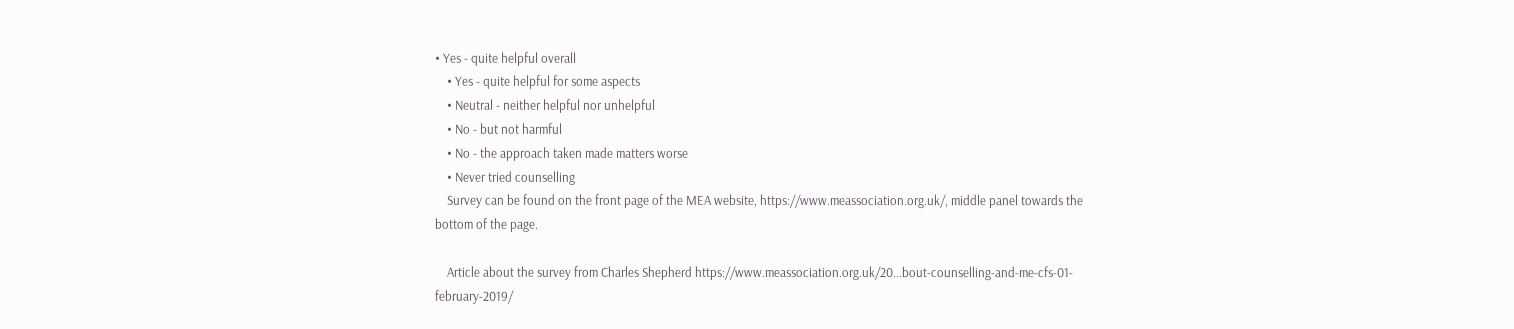• Yes - quite helpful overall
    • Yes - quite helpful for some aspects
    • Neutral - neither helpful nor unhelpful
    • No - but not harmful
    • No - the approach taken made matters worse
    • Never tried counselling
    Survey can be found on the front page of the MEA website, https://www.meassociation.org.uk/, middle panel towards the bottom of the page.

    Article about the survey from Charles Shepherd https://www.meassociation.org.uk/20...bout-counselling-and-me-cfs-01-february-2019/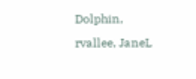Dolphin, rvallee, JaneL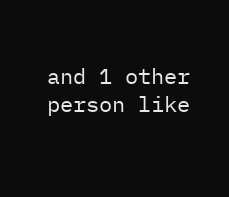and 1 other person like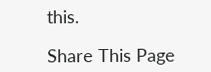this.

Share This Page